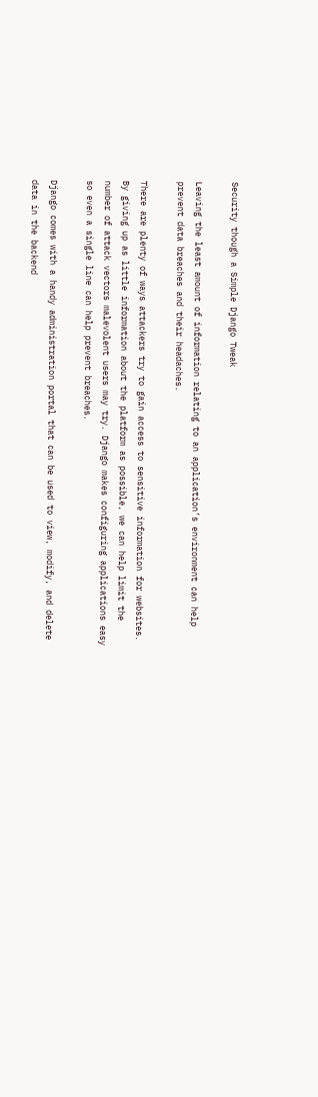Security though a Simple Django Tweak

Leaving the least amount of information relating to an application’s environment can help prevent data breaches and their headaches.

There are plenty of ways attackers try to gain access to sensitive information for websites. By giving up as little information about the platform as possible, we can help limit the number of attack vectors malevolent users may try. Django makes configuring applications easy so even a single line can help prevent breaches.

Django comes with a handy administration portal that can be used to view, modify, and delete data in the backend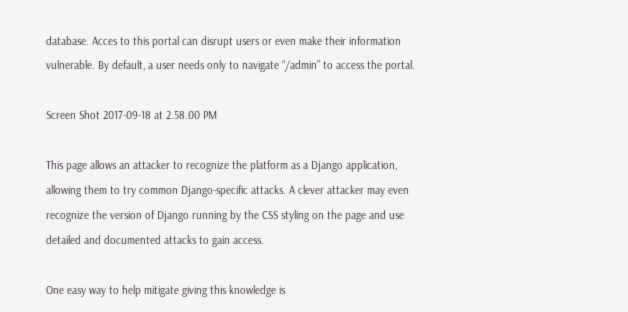database. Acces to this portal can disrupt users or even make their information vulnerable. By default, a user needs only to navigate “/admin” to access the portal.

Screen Shot 2017-09-18 at 2.58.00 PM

This page allows an attacker to recognize the platform as a Django application, allowing them to try common Django-specific attacks. A clever attacker may even recognize the version of Django running by the CSS styling on the page and use detailed and documented attacks to gain access.

One easy way to help mitigate giving this knowledge is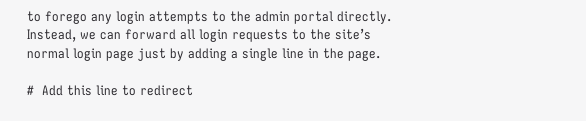to forego any login attempts to the admin portal directly. Instead, we can forward all login requests to the site’s normal login page just by adding a single line in the page.

#  Add this line to redirect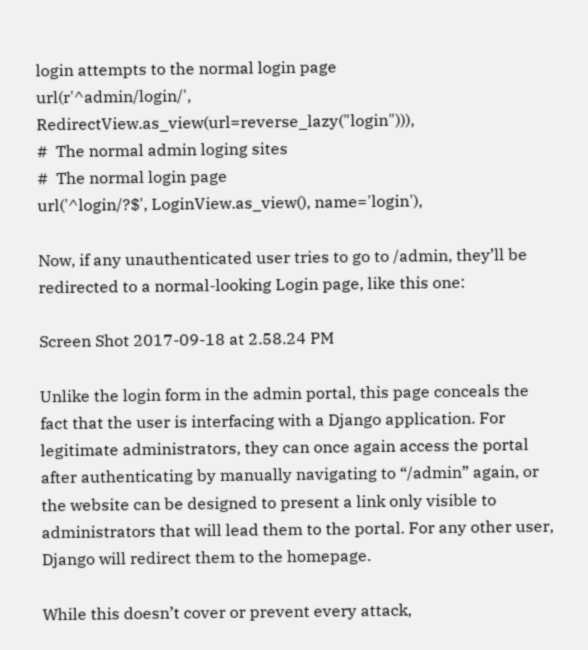login attempts to the normal login page
url(r'^admin/login/', RedirectView.as_view(url=reverse_lazy("login"))),
#  The normal admin loging sites
#  The normal login page
url('^login/?$', LoginView.as_view(), name='login'),

Now, if any unauthenticated user tries to go to /admin, they’ll be redirected to a normal-looking Login page, like this one:

Screen Shot 2017-09-18 at 2.58.24 PM

Unlike the login form in the admin portal, this page conceals the fact that the user is interfacing with a Django application. For legitimate administrators, they can once again access the portal after authenticating by manually navigating to “/admin” again, or the website can be designed to present a link only visible to administrators that will lead them to the portal. For any other user, Django will redirect them to the homepage.

While this doesn’t cover or prevent every attack,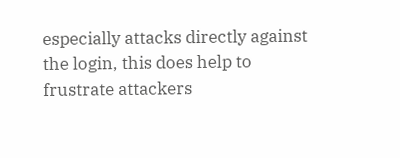especially attacks directly against the login, this does help to frustrate attackers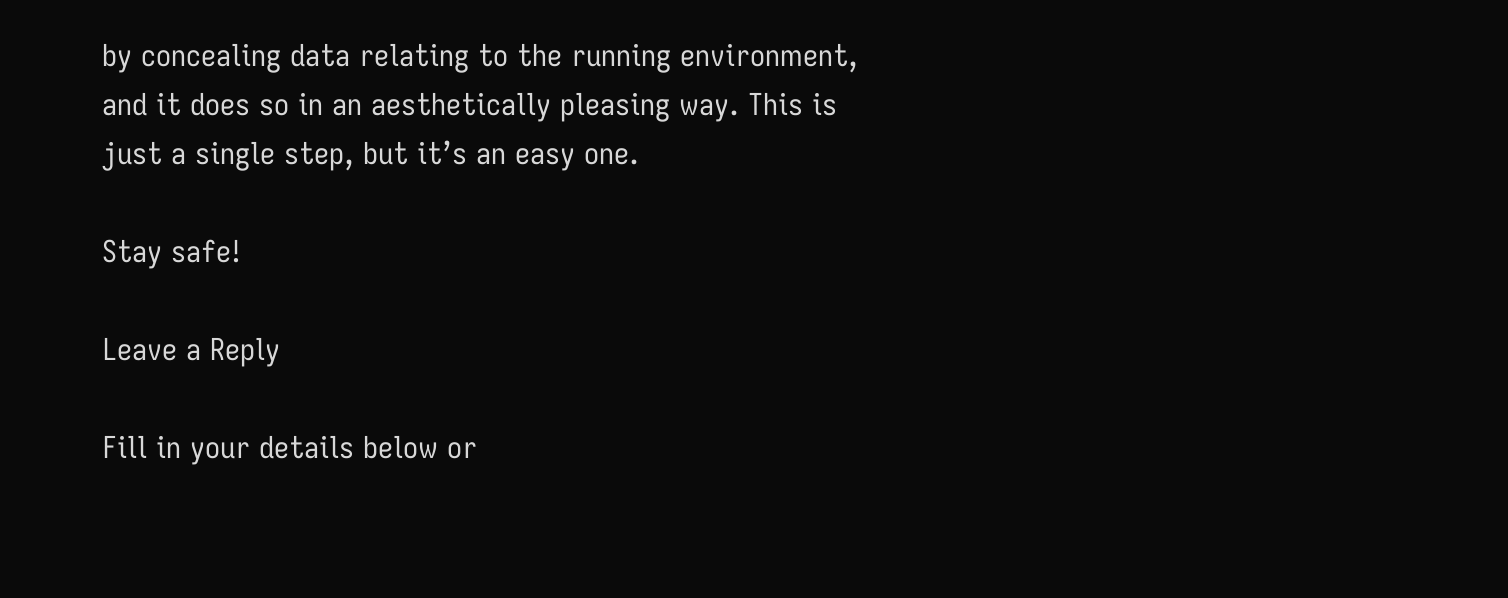by concealing data relating to the running environment, and it does so in an aesthetically pleasing way. This is just a single step, but it’s an easy one.

Stay safe!

Leave a Reply

Fill in your details below or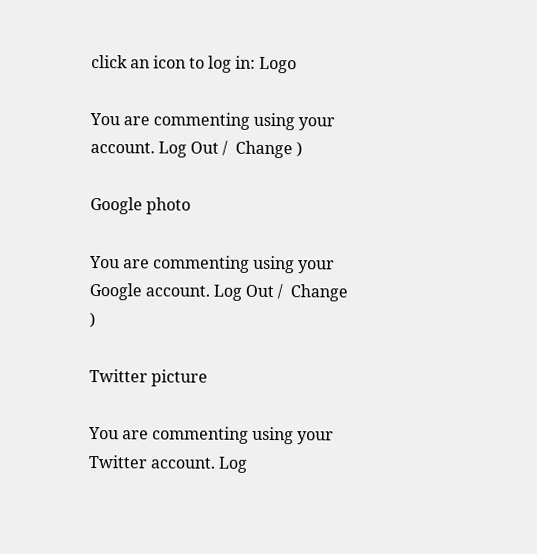click an icon to log in: Logo

You are commenting using your account. Log Out /  Change )

Google photo

You are commenting using your Google account. Log Out /  Change )

Twitter picture

You are commenting using your Twitter account. Log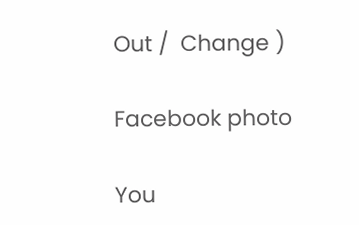Out /  Change )

Facebook photo

You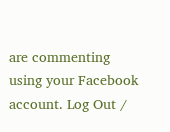are commenting using your Facebook account. Log Out /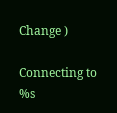Change )

Connecting to %s